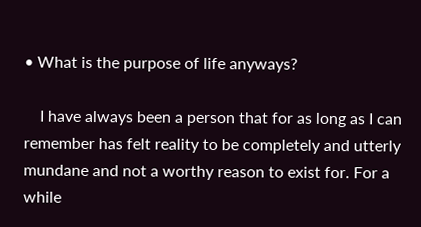• What is the purpose of life anyways?

    I have always been a person that for as long as I can remember has felt reality to be completely and utterly mundane and not a worthy reason to exist for. For a while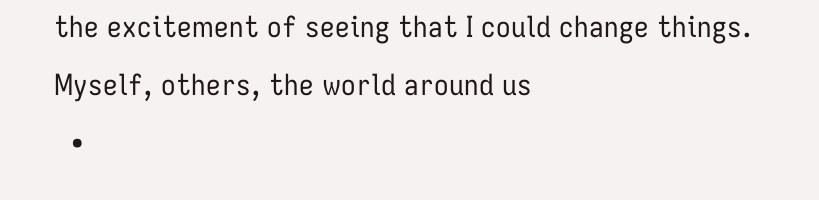the excitement of seeing that I could change things. Myself, others, the world around us
  •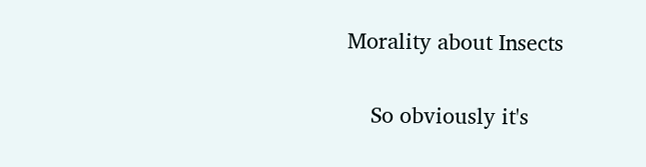Morality about Insects

    So obviously it's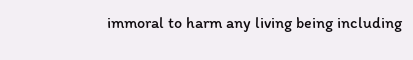immoral to harm any living being including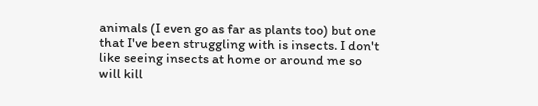animals (I even go as far as plants too) but one that I've been struggling with is insects. I don't like seeing insects at home or around me so will kill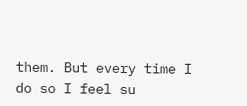them. But every time I do so I feel su